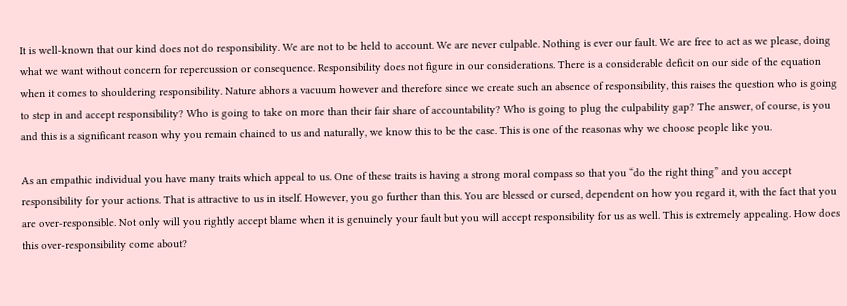It is well-known that our kind does not do responsibility. We are not to be held to account. We are never culpable. Nothing is ever our fault. We are free to act as we please, doing what we want without concern for repercussion or consequence. Responsibility does not figure in our considerations. There is a considerable deficit on our side of the equation when it comes to shouldering responsibility. Nature abhors a vacuum however and therefore since we create such an absence of responsibility, this raises the question who is going to step in and accept responsibility? Who is going to take on more than their fair share of accountability? Who is going to plug the culpability gap? The answer, of course, is you and this is a significant reason why you remain chained to us and naturally, we know this to be the case. This is one of the reasonas why we choose people like you.

As an empathic individual you have many traits which appeal to us. One of these traits is having a strong moral compass so that you “do the right thing” and you accept responsibility for your actions. That is attractive to us in itself. However, you go further than this. You are blessed or cursed, dependent on how you regard it, with the fact that you are over-responsible. Not only will you rightly accept blame when it is genuinely your fault but you will accept responsibility for us as well. This is extremely appealing. How does this over-responsibility come about?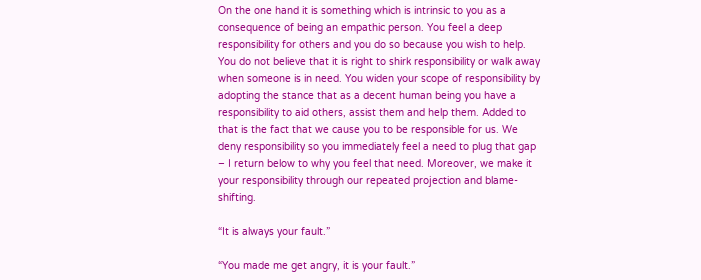On the one hand it is something which is intrinsic to you as a consequence of being an empathic person. You feel a deep responsibility for others and you do so because you wish to help. You do not believe that it is right to shirk responsibility or walk away when someone is in need. You widen your scope of responsibility by adopting the stance that as a decent human being you have a responsibility to aid others, assist them and help them. Added to that is the fact that we cause you to be responsible for us. We deny responsibility so you immediately feel a need to plug that gap – I return below to why you feel that need. Moreover, we make it your responsibility through our repeated projection and blame-shifting.

“It is always your fault.”

“You made me get angry, it is your fault.”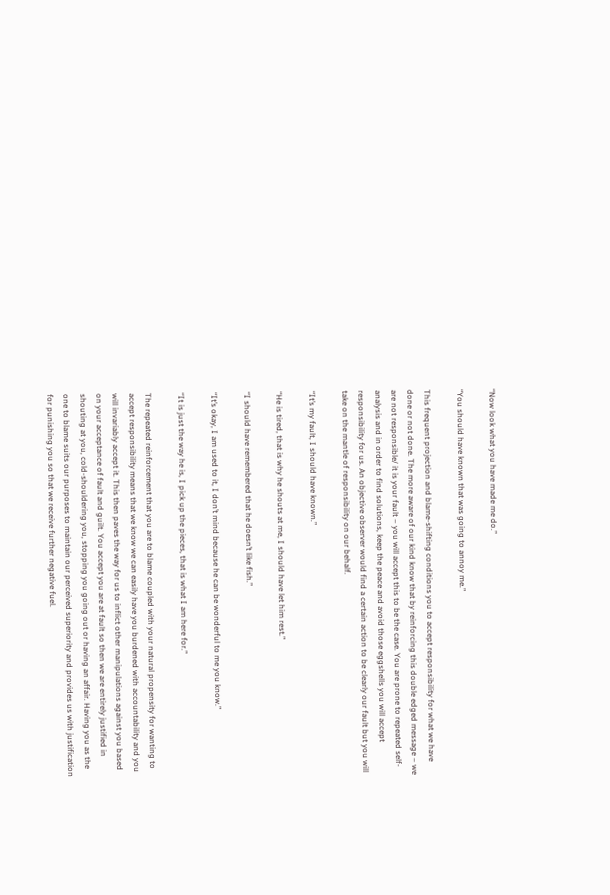“Now look what you have made me do.”

“You should have known that was going to annoy me.”

This frequent projection and blame-shifting conditions you to accept responsibility for what we have done or not done. The more aware of our kind know that by reinforcing this double edged message – we are not responsible/ it is your fault – you will accept this to be the case. You are prone to repeated self-analysis and in order to find solutions, keep the peace and avoid those eggshells you will accept responsibility for us. An objective observer would find a certain action to be clearly our fault but you will take on the mantle of responsibility on our behalf.

“It’s my fault, I should have known.”

“He is tired, that is why he shouts at me, I should have let him rest.”

“I should have remembered that he doesn’t like fish.”

“It’s okay, I am used to it, I don’t mind because he can be wonderful to me you know.”

“It is just the way he is, I pick up the pieces, that is what I am here for.”

The repeated reinforcement that you are to blame coupled with your natural propensity for wanting to accept responsibility means that we know we can easily have you burdened with accountability and you will invariably accept it. This then paves the way for us to inflict other manipulations against you based on your acceptance of fault and guilt. You accept you are at fault so then we are entirely justified in shouting at you, cold-shouldering you, stopping you going out or having an affair. Having you as the one to blame suits our purposes to maintain our perceived superiority and provides us with justification for punishing you so that we receive further negative fuel.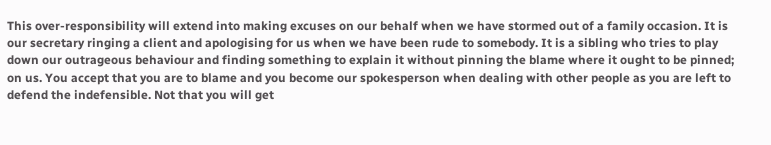This over-responsibility will extend into making excuses on our behalf when we have stormed out of a family occasion. It is our secretary ringing a client and apologising for us when we have been rude to somebody. It is a sibling who tries to play down our outrageous behaviour and finding something to explain it without pinning the blame where it ought to be pinned; on us. You accept that you are to blame and you become our spokesperson when dealing with other people as you are left to defend the indefensible. Not that you will get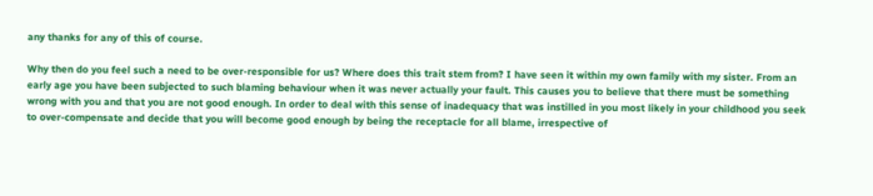any thanks for any of this of course.

Why then do you feel such a need to be over-responsible for us? Where does this trait stem from? I have seen it within my own family with my sister. From an early age you have been subjected to such blaming behaviour when it was never actually your fault. This causes you to believe that there must be something wrong with you and that you are not good enough. In order to deal with this sense of inadequacy that was instilled in you most likely in your childhood you seek to over-compensate and decide that you will become good enough by being the receptacle for all blame, irrespective of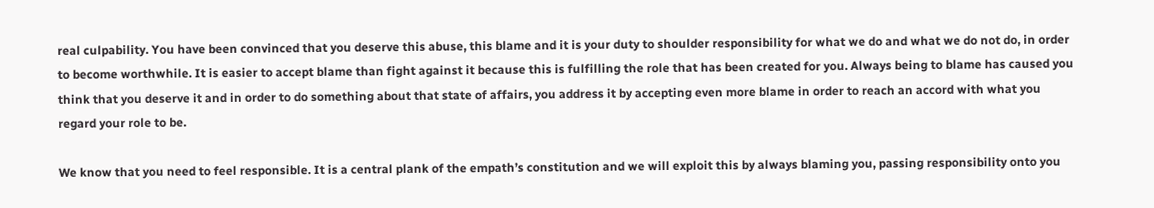real culpability. You have been convinced that you deserve this abuse, this blame and it is your duty to shoulder responsibility for what we do and what we do not do, in order to become worthwhile. It is easier to accept blame than fight against it because this is fulfilling the role that has been created for you. Always being to blame has caused you think that you deserve it and in order to do something about that state of affairs, you address it by accepting even more blame in order to reach an accord with what you regard your role to be.

We know that you need to feel responsible. It is a central plank of the empath’s constitution and we will exploit this by always blaming you, passing responsibility onto you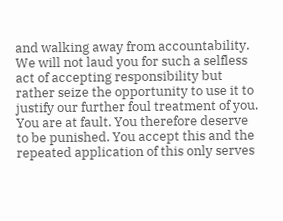and walking away from accountability. We will not laud you for such a selfless act of accepting responsibility but rather seize the opportunity to use it to justify our further foul treatment of you. You are at fault. You therefore deserve to be punished. You accept this and the repeated application of this only serves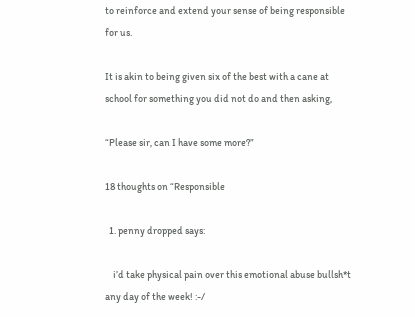to reinforce and extend your sense of being responsible for us.

It is akin to being given six of the best with a cane at school for something you did not do and then asking,

“Please sir, can I have some more?”

18 thoughts on “Responsible

  1. penny dropped says:

    i’d take physical pain over this emotional abuse bullsh*t any day of the week! :-/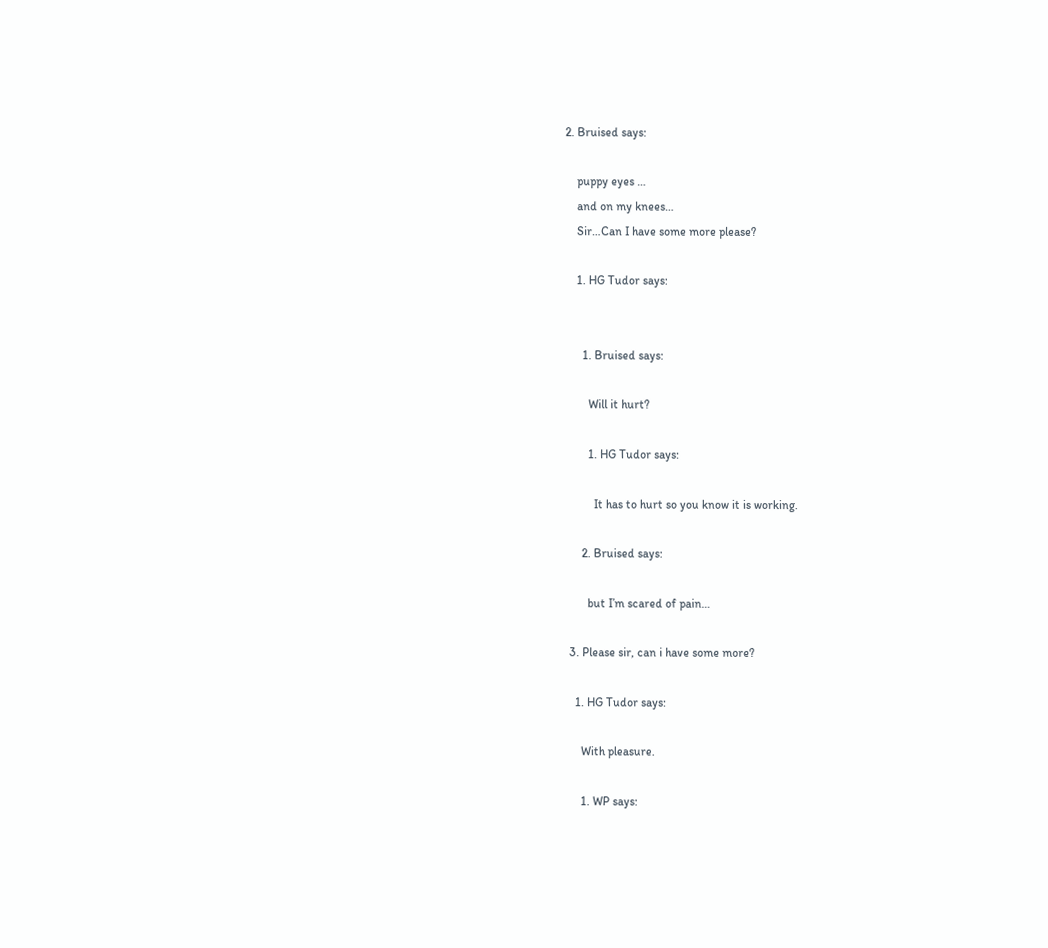2. Bruised says:

    puppy eyes …
    and on my knees…
    Sir…Can I have some more please?

    1. HG Tudor says:


      1. Bruised says:

        Will it hurt?

        1. HG Tudor says:

          It has to hurt so you know it is working.

      2. Bruised says:

        but I’m scared of pain…

  3. Please sir, can i have some more?

    1. HG Tudor says:

      With pleasure.

      1. WP says: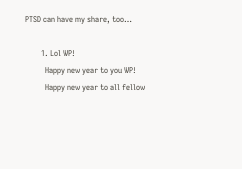PTSD can have my share, too…

        1. Lol WP!
          Happy new year to you WP!
          Happy new year to all fellow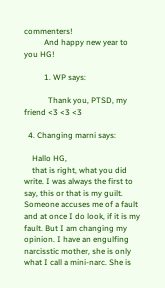commenters!
          And happy new year to you HG!

          1. WP says:

            Thank you, PTSD, my friend <3 <3 <3

  4. Changing marni says:

    Hallo HG,
    that is right, what you did write. I was always the first to say, this or that is my guilt. Someone accuses me of a fault and at once I do look, if it is my fault. But I am changing my opinion. I have an engulfing narcisstic mother, she is only what I call a mini-narc. She is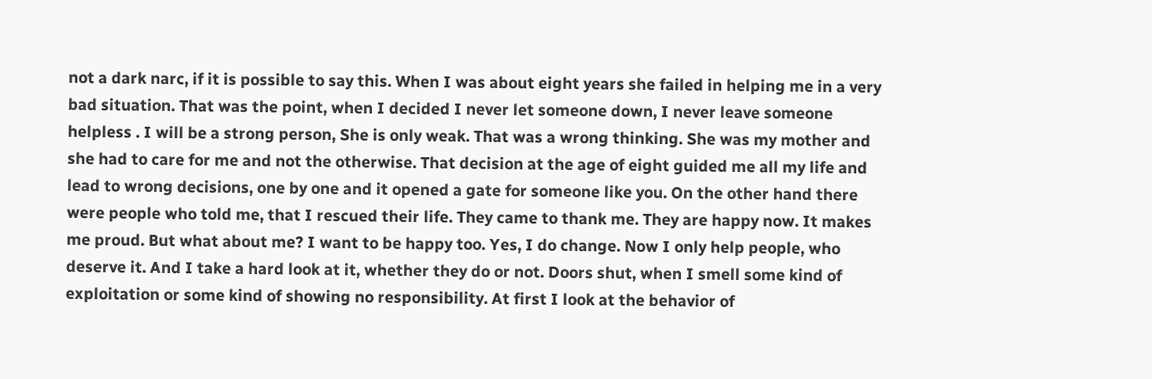not a dark narc, if it is possible to say this. When I was about eight years she failed in helping me in a very bad situation. That was the point, when I decided I never let someone down, I never leave someone helpless . I will be a strong person, She is only weak. That was a wrong thinking. She was my mother and she had to care for me and not the otherwise. That decision at the age of eight guided me all my life and lead to wrong decisions, one by one and it opened a gate for someone like you. On the other hand there were people who told me, that I rescued their life. They came to thank me. They are happy now. It makes me proud. But what about me? I want to be happy too. Yes, I do change. Now I only help people, who deserve it. And I take a hard look at it, whether they do or not. Doors shut, when I smell some kind of exploitation or some kind of showing no responsibility. At first I look at the behavior of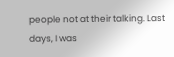people not at their talking. Last days, I was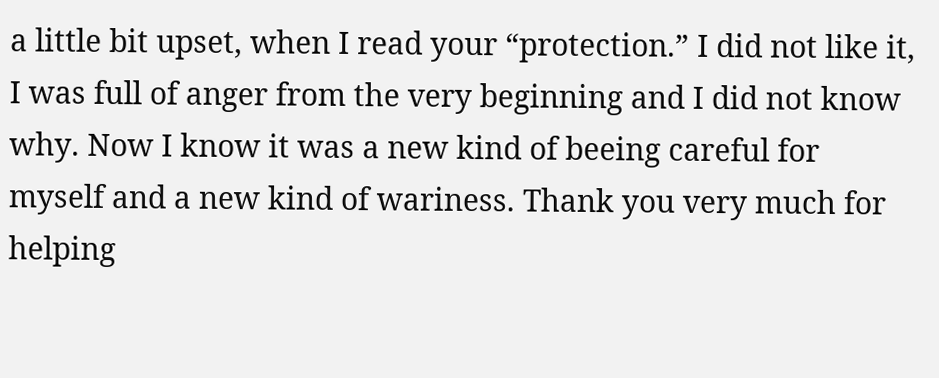a little bit upset, when I read your “protection.” I did not like it, I was full of anger from the very beginning and I did not know why. Now I know it was a new kind of beeing careful for myself and a new kind of wariness. Thank you very much for helping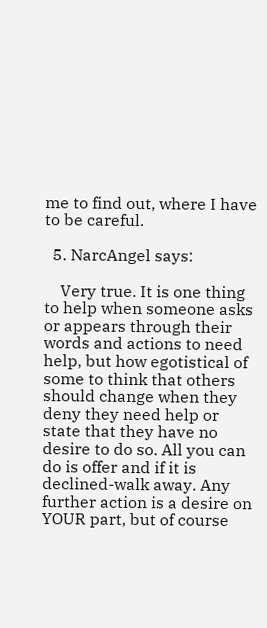me to find out, where I have to be careful.

  5. NarcAngel says:

    Very true. It is one thing to help when someone asks or appears through their words and actions to need help, but how egotistical of some to think that others should change when they deny they need help or state that they have no desire to do so. All you can do is offer and if it is declined-walk away. Any further action is a desire on YOUR part, but of course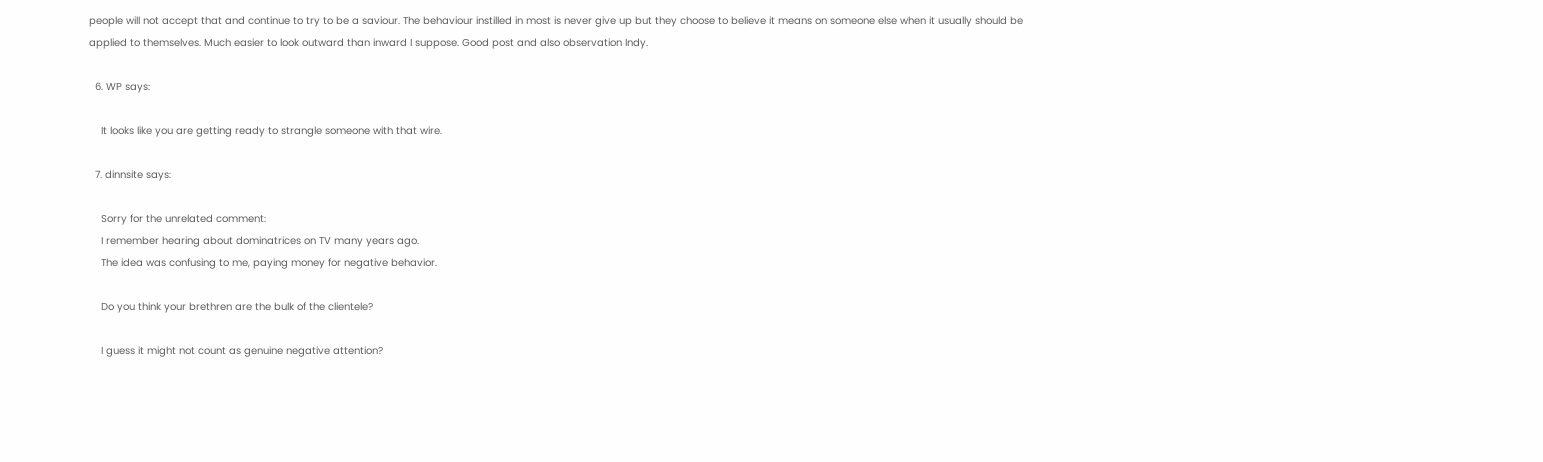people will not accept that and continue to try to be a saviour. The behaviour instilled in most is never give up but they choose to believe it means on someone else when it usually should be applied to themselves. Much easier to look outward than inward I suppose. Good post and also observation Indy.

  6. WP says:

    It looks like you are getting ready to strangle someone with that wire.

  7. dinnsite says:

    Sorry for the unrelated comment:
    I remember hearing about dominatrices on TV many years ago.
    The idea was confusing to me, paying money for negative behavior.

    Do you think your brethren are the bulk of the clientele?

    I guess it might not count as genuine negative attention?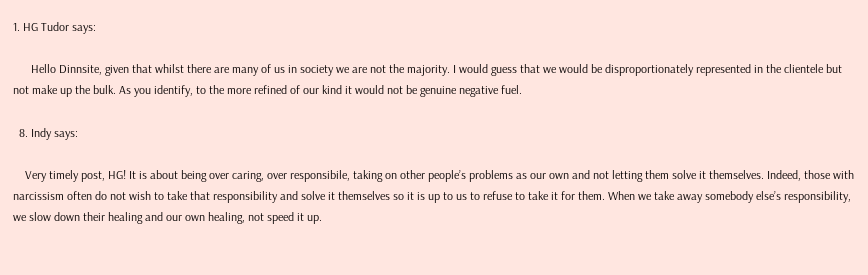1. HG Tudor says:

      Hello Dinnsite, given that whilst there are many of us in society we are not the majority. I would guess that we would be disproportionately represented in the clientele but not make up the bulk. As you identify, to the more refined of our kind it would not be genuine negative fuel.

  8. Indy says:

    Very timely post, HG! It is about being over caring, over responsibile, taking on other people’s problems as our own and not letting them solve it themselves. Indeed, those with narcissism often do not wish to take that responsibility and solve it themselves so it is up to us to refuse to take it for them. When we take away somebody else’s responsibility, we slow down their healing and our own healing, not speed it up.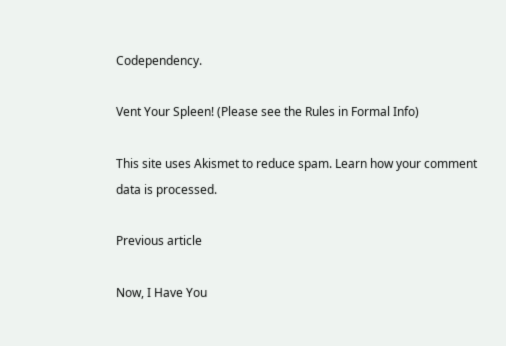Codependency.

Vent Your Spleen! (Please see the Rules in Formal Info)

This site uses Akismet to reduce spam. Learn how your comment data is processed.

Previous article

Now, I Have You